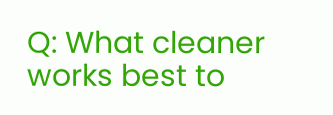Q: What cleaner works best to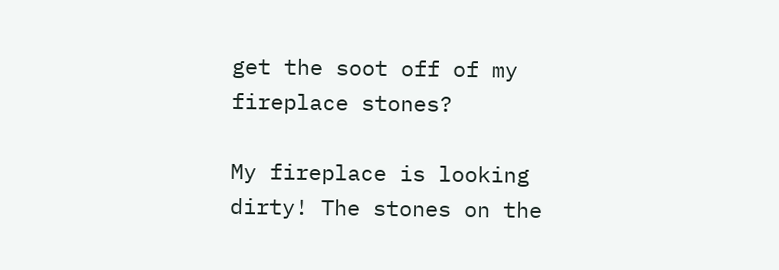get the soot off of my fireplace stones?

My fireplace is looking dirty! The stones on the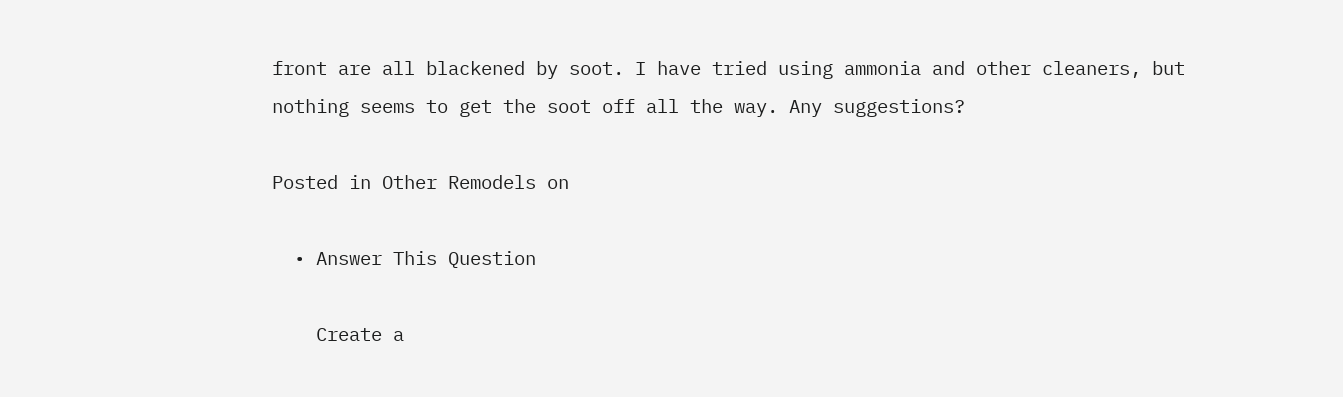front are all blackened by soot. I have tried using ammonia and other cleaners, but nothing seems to get the soot off all the way. Any suggestions?

Posted in Other Remodels on

  • Answer This Question

    Create a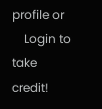profile or
    Login to take credit!